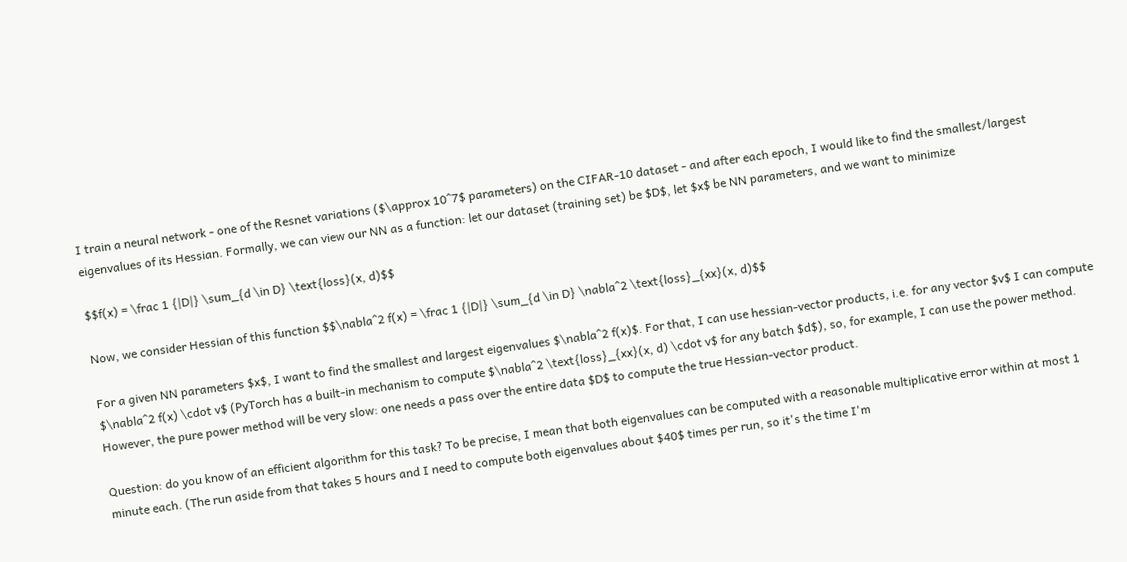I train a neural network - one of the Resnet variations ($\approx 10^7$ parameters) on the CIFAR-10 dataset - and after each epoch, I would like to find the smallest/largest eigenvalues of its Hessian. Formally, we can view our NN as a function: let our dataset (training set) be $D$, let $x$ be NN parameters, and we want to minimize

$$f(x) = \frac 1 {|D|} \sum_{d \in D} \text{loss}(x, d)$$

Now, we consider Hessian of this function $$\nabla^2 f(x) = \frac 1 {|D|} \sum_{d \in D} \nabla^2 \text{loss}_{xx}(x, d)$$

For a given NN parameters $x$, I want to find the smallest and largest eigenvalues $\nabla^2 f(x)$. For that, I can use hessian-vector products, i.e. for any vector $v$ I can compute $\nabla^2 f(x) \cdot v$ (PyTorch has a built-in mechanism to compute $\nabla^2 \text{loss}_{xx}(x, d) \cdot v$ for any batch $d$), so, for example, I can use the power method. However, the pure power method will be very slow: one needs a pass over the entire data $D$ to compute the true Hessian-vector product.

Question: do you know of an efficient algorithm for this task? To be precise, I mean that both eigenvalues can be computed with a reasonable multiplicative error within at most 1 minute each. (The run aside from that takes 5 hours and I need to compute both eigenvalues about $40$ times per run, so it's the time I'm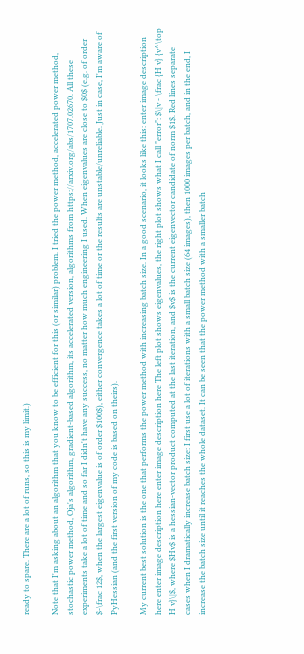ready to spare. There are a lot of runs, so this is my limit.)

Note that I'm asking about an algorithm that you know to be efficient for this (or similar) problem. I tried the power method, accelerated power method, stochastic power method, Oja's algorithm, gradient-based algorithm, its accelerated version, algorithms from https://arxiv.org/abs/1707.02670. All these experiments take a lot of time and so far I didn't have any success, no matter how much engineering I used. When eigenvalues are close to $0$ (e.g. of order $-\frac 12$, when the largest eigenvalue is of order $100$), either convergence takes a lot of time or the results are unstable/unreliable. Just in case, I'm aware of PyHessian (and the first version of my code is based on theirs).

My current best solution is the one that performs the power method with increasing batch size. In a good scenario, it looks like this: enter image description here enter image description here enter image description here The left plot shows eigenvalues, the right plot shows what I call "error": $\|v - \frac {H v} {v^\top H v}\|$, where $Hv$ is a hessian-vector product computed at the last iteration, and $v$ is the current eigenvector candidate of norm $1$. Red lines separate cases when I dramatically increase batch size: I first use a lot of iterations with a small batch size (64 images), then 1000 images per batch, and in the end, I increase the batch size until it reaches the whole dataset. It can be seen that the power method with a smaller batch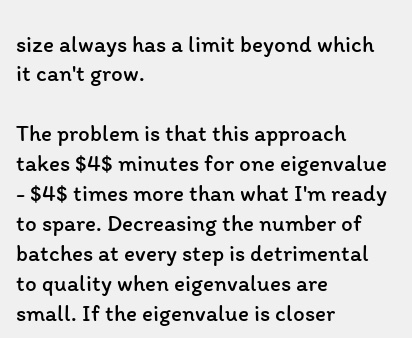size always has a limit beyond which it can't grow.

The problem is that this approach takes $4$ minutes for one eigenvalue - $4$ times more than what I'm ready to spare. Decreasing the number of batches at every step is detrimental to quality when eigenvalues are small. If the eigenvalue is closer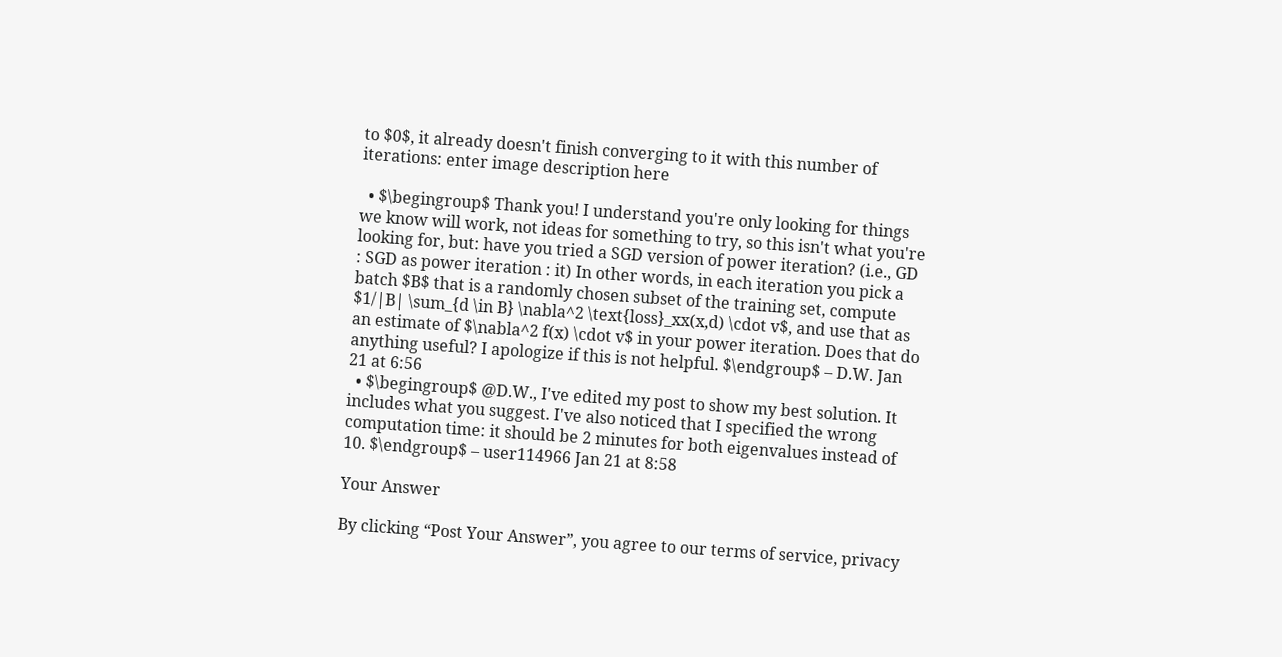to $0$, it already doesn't finish converging to it with this number of iterations: enter image description here

  • $\begingroup$ Thank you! I understand you're only looking for things we know will work, not ideas for something to try, so this isn't what you're looking for, but: have you tried a SGD version of power iteration? (i.e., GD : SGD as power iteration : it) In other words, in each iteration you pick a batch $B$ that is a randomly chosen subset of the training set, compute $1/|B| \sum_{d \in B} \nabla^2 \text{loss}_xx(x,d) \cdot v$, and use that as an estimate of $\nabla^2 f(x) \cdot v$ in your power iteration. Does that do anything useful? I apologize if this is not helpful. $\endgroup$ – D.W. Jan 21 at 6:56
  • $\begingroup$ @D.W., I've edited my post to show my best solution. It includes what you suggest. I've also noticed that I specified the wrong computation time: it should be 2 minutes for both eigenvalues instead of 10. $\endgroup$ – user114966 Jan 21 at 8:58

Your Answer

By clicking “Post Your Answer”, you agree to our terms of service, privacy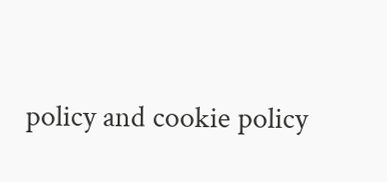policy and cookie policy